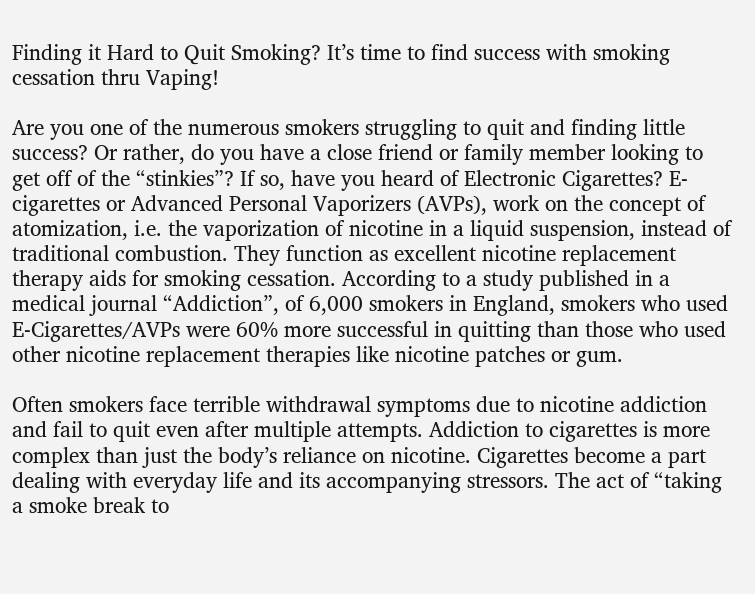Finding it Hard to Quit Smoking? It’s time to find success with smoking cessation thru Vaping!

Are you one of the numerous smokers struggling to quit and finding little success? Or rather, do you have a close friend or family member looking to get off of the “stinkies”? If so, have you heard of Electronic Cigarettes? E-cigarettes or Advanced Personal Vaporizers (AVPs), work on the concept of atomization, i.e. the vaporization of nicotine in a liquid suspension, instead of traditional combustion. They function as excellent nicotine replacement therapy aids for smoking cessation. According to a study published in a medical journal “Addiction”, of 6,000 smokers in England, smokers who used E-Cigarettes/AVPs were 60% more successful in quitting than those who used other nicotine replacement therapies like nicotine patches or gum.

Often smokers face terrible withdrawal symptoms due to nicotine addiction and fail to quit even after multiple attempts. Addiction to cigarettes is more complex than just the body’s reliance on nicotine. Cigarettes become a part dealing with everyday life and its accompanying stressors. The act of “taking a smoke break to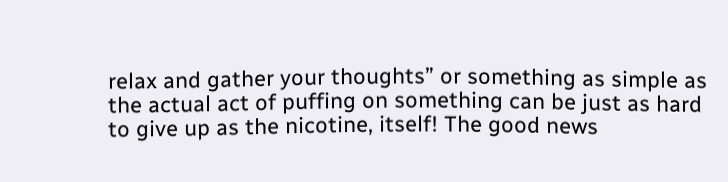relax and gather your thoughts” or something as simple as the actual act of puffing on something can be just as hard to give up as the nicotine, itself! The good news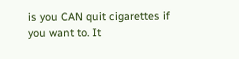is you CAN quit cigarettes if you want to. It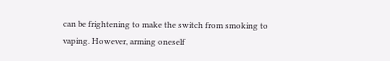can be frightening to make the switch from smoking to vaping. However, arming oneself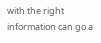with the right information can go a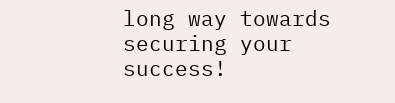long way towards securing your success!